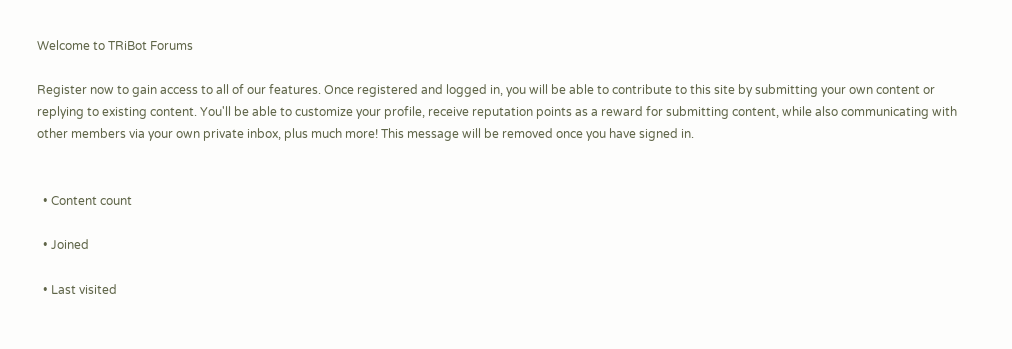Welcome to TRiBot Forums

Register now to gain access to all of our features. Once registered and logged in, you will be able to contribute to this site by submitting your own content or replying to existing content. You'll be able to customize your profile, receive reputation points as a reward for submitting content, while also communicating with other members via your own private inbox, plus much more! This message will be removed once you have signed in.


  • Content count

  • Joined

  • Last visited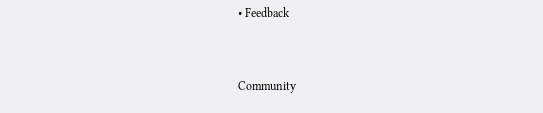• Feedback


Community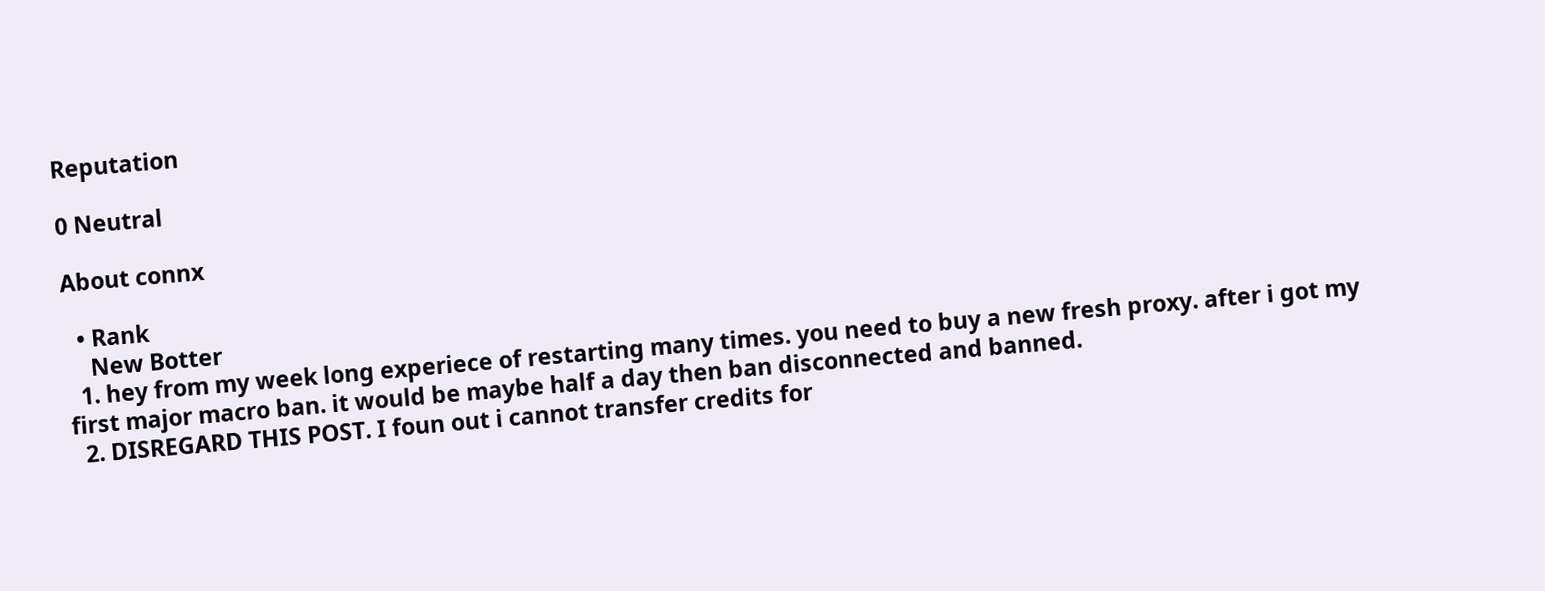Reputation

0 Neutral

About connx

  • Rank
    New Botter
  1. hey from my week long experiece of restarting many times. you need to buy a new fresh proxy. after i got my first major macro ban. it would be maybe half a day then ban disconnected and banned.
  2. DISREGARD THIS POST. I foun out i cannot transfer credits for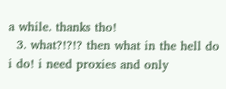a while. thanks tho!
  3. what?!?!? then what in the hell do i do! i need proxies and only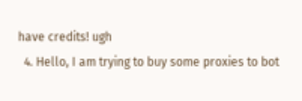have credits! ugh
  4. Hello, I am trying to buy some proxies to bot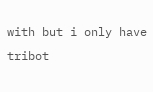with but i only have tribot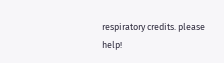respiratory credits. please help!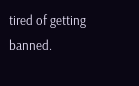tired of getting banned.